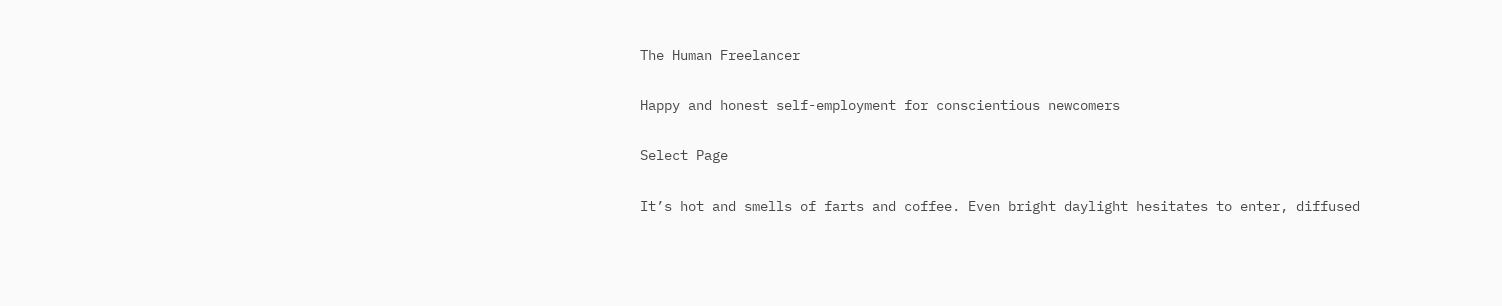The Human Freelancer

Happy and honest self-employment for conscientious newcomers

Select Page

It’s hot and smells of farts and coffee. Even bright daylight hesitates to enter, diffused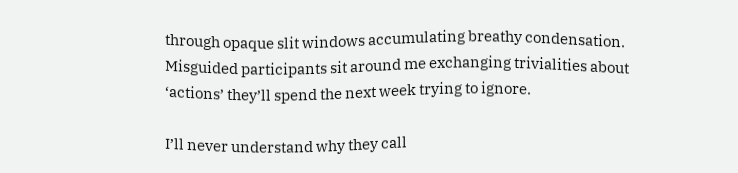through opaque slit windows accumulating breathy condensation. Misguided participants sit around me exchanging trivialities about ‘actions’ they’ll spend the next week trying to ignore.

I’ll never understand why they call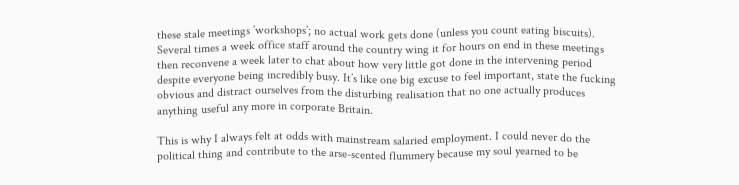these stale meetings ’workshops’; no actual work gets done (unless you count eating biscuits). Several times a week office staff around the country wing it for hours on end in these meetings then reconvene a week later to chat about how very little got done in the intervening period despite everyone being incredibly busy. It’s like one big excuse to feel important, state the fucking obvious and distract ourselves from the disturbing realisation that no one actually produces anything useful any more in corporate Britain.

This is why I always felt at odds with mainstream salaried employment. I could never do the political thing and contribute to the arse-scented flummery because my soul yearned to be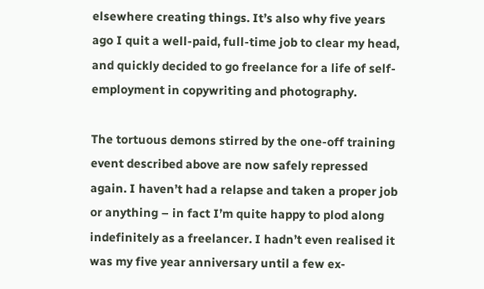elsewhere creating things. It’s also why five years ago I quit a well-paid, full-time job to clear my head, and quickly decided to go freelance for a life of self-employment in copywriting and photography.

The tortuous demons stirred by the one-off training event described above are now safely repressed again. I haven’t had a relapse and taken a proper job or anything – in fact I’m quite happy to plod along indefinitely as a freelancer. I hadn’t even realised it was my five year anniversary until a few ex-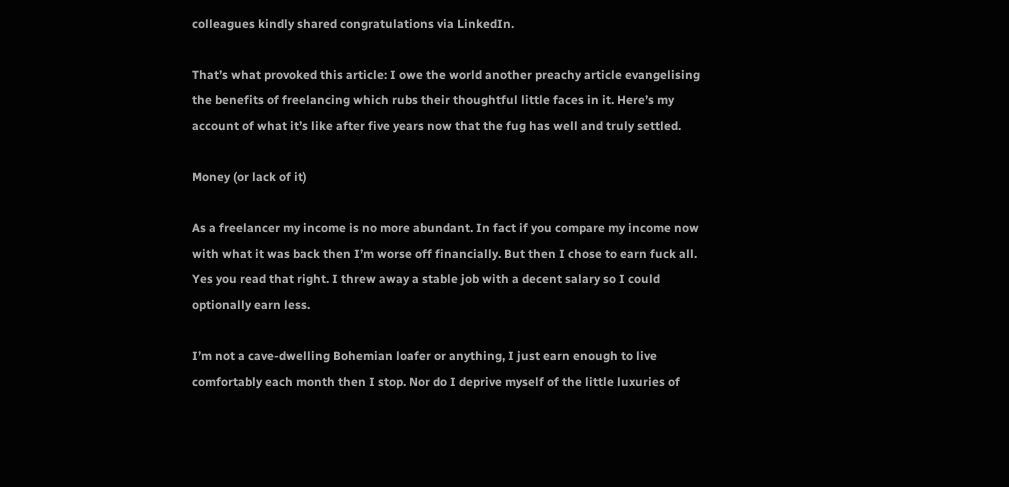colleagues kindly shared congratulations via LinkedIn.

That’s what provoked this article: I owe the world another preachy article evangelising the benefits of freelancing which rubs their thoughtful little faces in it. Here’s my account of what it’s like after five years now that the fug has well and truly settled.

Money (or lack of it)

As a freelancer my income is no more abundant. In fact if you compare my income now with what it was back then I’m worse off financially. But then I chose to earn fuck all. Yes you read that right. I threw away a stable job with a decent salary so I could optionally earn less.

I’m not a cave-dwelling Bohemian loafer or anything, I just earn enough to live comfortably each month then I stop. Nor do I deprive myself of the little luxuries of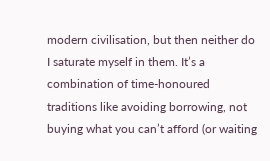modern civilisation, but then neither do I saturate myself in them. It’s a combination of time-honoured traditions like avoiding borrowing, not buying what you can’t afford (or waiting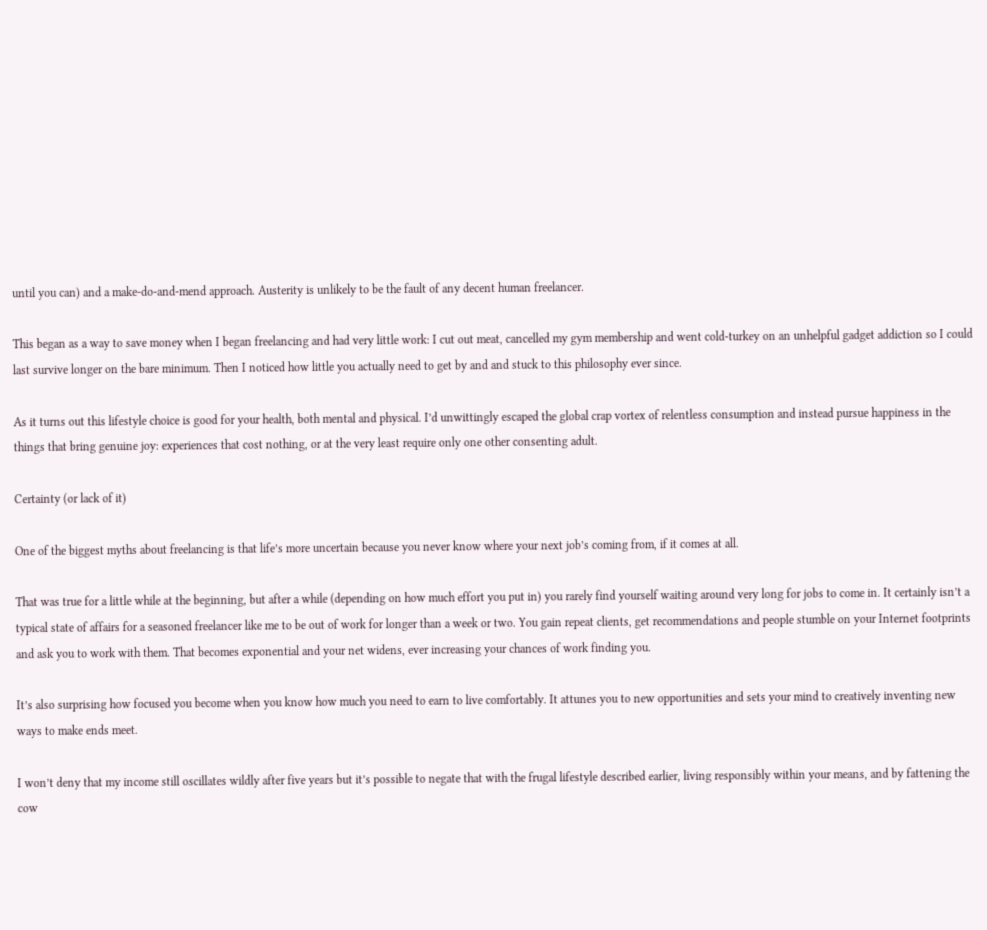until you can) and a make-do-and-mend approach. Austerity is unlikely to be the fault of any decent human freelancer.

This began as a way to save money when I began freelancing and had very little work: I cut out meat, cancelled my gym membership and went cold-turkey on an unhelpful gadget addiction so I could last survive longer on the bare minimum. Then I noticed how little you actually need to get by and and stuck to this philosophy ever since.

As it turns out this lifestyle choice is good for your health, both mental and physical. I’d unwittingly escaped the global crap vortex of relentless consumption and instead pursue happiness in the things that bring genuine joy: experiences that cost nothing, or at the very least require only one other consenting adult.

Certainty (or lack of it)

One of the biggest myths about freelancing is that life’s more uncertain because you never know where your next job’s coming from, if it comes at all.

That was true for a little while at the beginning, but after a while (depending on how much effort you put in) you rarely find yourself waiting around very long for jobs to come in. It certainly isn’t a typical state of affairs for a seasoned freelancer like me to be out of work for longer than a week or two. You gain repeat clients, get recommendations and people stumble on your Internet footprints and ask you to work with them. That becomes exponential and your net widens, ever increasing your chances of work finding you.

It’s also surprising how focused you become when you know how much you need to earn to live comfortably. It attunes you to new opportunities and sets your mind to creatively inventing new ways to make ends meet.

I won’t deny that my income still oscillates wildly after five years but it’s possible to negate that with the frugal lifestyle described earlier, living responsibly within your means, and by fattening the cow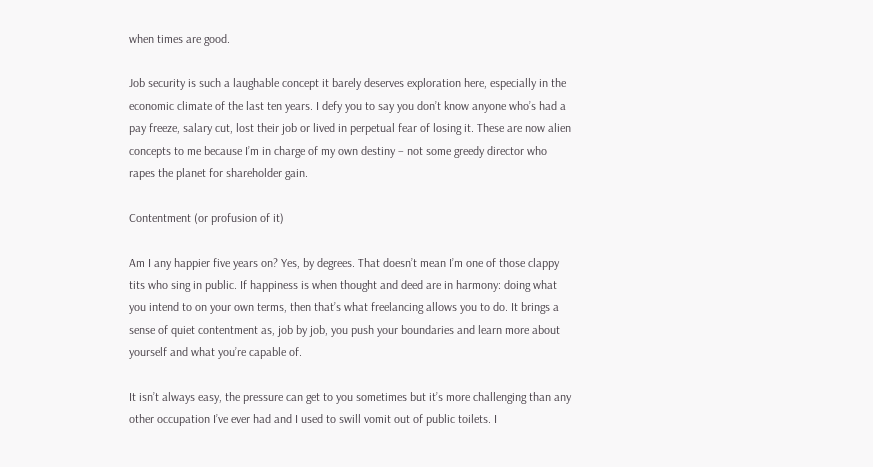when times are good.

Job security is such a laughable concept it barely deserves exploration here, especially in the economic climate of the last ten years. I defy you to say you don’t know anyone who’s had a pay freeze, salary cut, lost their job or lived in perpetual fear of losing it. These are now alien concepts to me because I’m in charge of my own destiny – not some greedy director who rapes the planet for shareholder gain.

Contentment (or profusion of it)

Am I any happier five years on? Yes, by degrees. That doesn’t mean I’m one of those clappy tits who sing in public. If happiness is when thought and deed are in harmony: doing what you intend to on your own terms, then that’s what freelancing allows you to do. It brings a sense of quiet contentment as, job by job, you push your boundaries and learn more about yourself and what you’re capable of.

It isn’t always easy, the pressure can get to you sometimes but it’s more challenging than any other occupation I’ve ever had and I used to swill vomit out of public toilets. I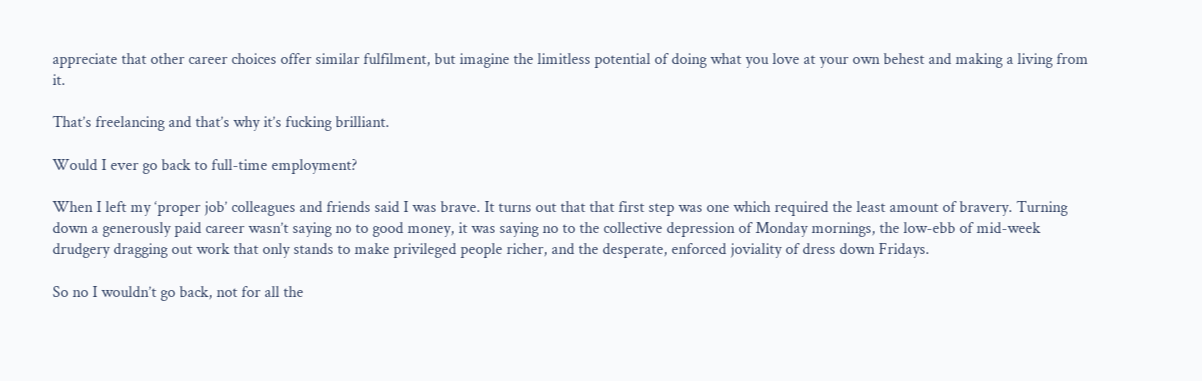appreciate that other career choices offer similar fulfilment, but imagine the limitless potential of doing what you love at your own behest and making a living from it.

That’s freelancing and that’s why it’s fucking brilliant.

Would I ever go back to full-time employment?

When I left my ‘proper job’ colleagues and friends said I was brave. It turns out that that first step was one which required the least amount of bravery. Turning down a generously paid career wasn’t saying no to good money, it was saying no to the collective depression of Monday mornings, the low-ebb of mid-week drudgery dragging out work that only stands to make privileged people richer, and the desperate, enforced joviality of dress down Fridays.

So no I wouldn’t go back, not for all the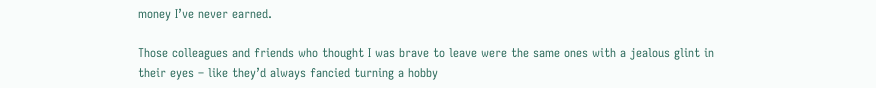money I’ve never earned.

Those colleagues and friends who thought I was brave to leave were the same ones with a jealous glint in their eyes – like they’d always fancied turning a hobby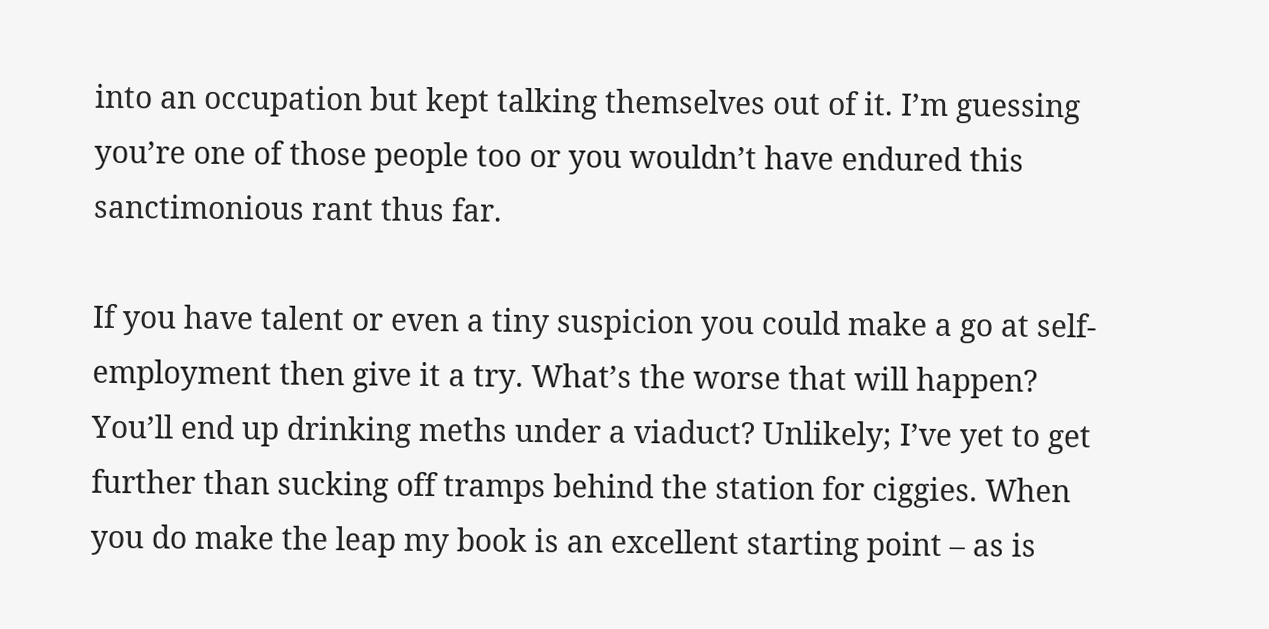into an occupation but kept talking themselves out of it. I’m guessing you’re one of those people too or you wouldn’t have endured this sanctimonious rant thus far.

If you have talent or even a tiny suspicion you could make a go at self-employment then give it a try. What’s the worse that will happen? You’ll end up drinking meths under a viaduct? Unlikely; I’ve yet to get further than sucking off tramps behind the station for ciggies. When you do make the leap my book is an excellent starting point – as is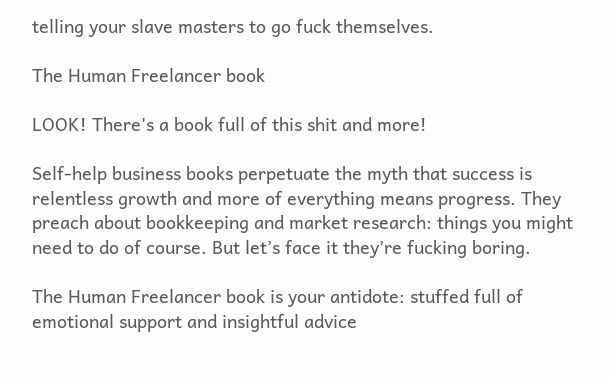telling your slave masters to go fuck themselves.

The Human Freelancer book

LOOK! There's a book full of this shit and more!

Self-help business books perpetuate the myth that success is relentless growth and more of everything means progress. They preach about bookkeeping and market research: things you might need to do of course. But let’s face it they’re fucking boring.

The Human Freelancer book is your antidote: stuffed full of emotional support and insightful advice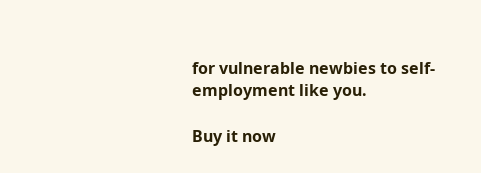for vulnerable newbies to self-employment like you.

Buy it now